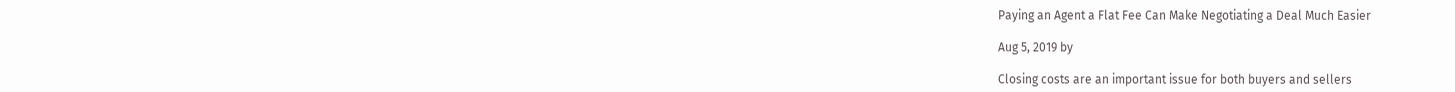Paying an Agent a Flat Fee Can Make Negotiating a Deal Much Easier

Aug 5, 2019 by

Closing costs are an important issue for both buyers and sellers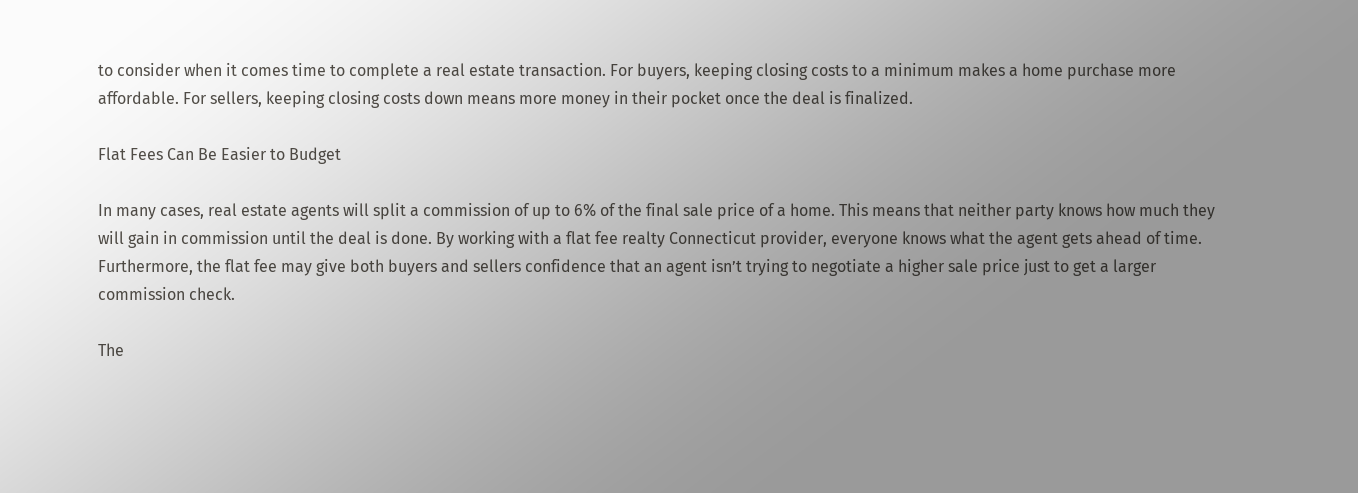to consider when it comes time to complete a real estate transaction. For buyers, keeping closing costs to a minimum makes a home purchase more affordable. For sellers, keeping closing costs down means more money in their pocket once the deal is finalized.

Flat Fees Can Be Easier to Budget

In many cases, real estate agents will split a commission of up to 6% of the final sale price of a home. This means that neither party knows how much they will gain in commission until the deal is done. By working with a flat fee realty Connecticut provider, everyone knows what the agent gets ahead of time. Furthermore, the flat fee may give both buyers and sellers confidence that an agent isn’t trying to negotiate a higher sale price just to get a larger commission check.

The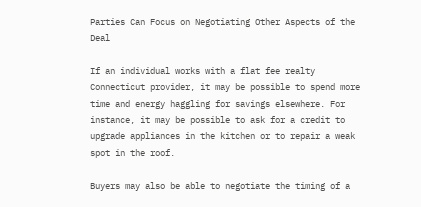Parties Can Focus on Negotiating Other Aspects of the Deal

If an individual works with a flat fee realty Connecticut provider, it may be possible to spend more time and energy haggling for savings elsewhere. For instance, it may be possible to ask for a credit to upgrade appliances in the kitchen or to repair a weak spot in the roof.

Buyers may also be able to negotiate the timing of a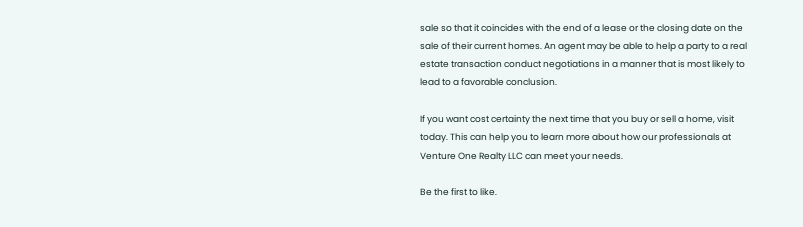sale so that it coincides with the end of a lease or the closing date on the sale of their current homes. An agent may be able to help a party to a real estate transaction conduct negotiations in a manner that is most likely to lead to a favorable conclusion.

If you want cost certainty the next time that you buy or sell a home, visit today. This can help you to learn more about how our professionals at Venture One Realty LLC can meet your needs.

Be the first to like.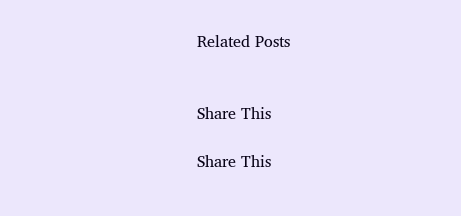Related Posts


Share This

Share This